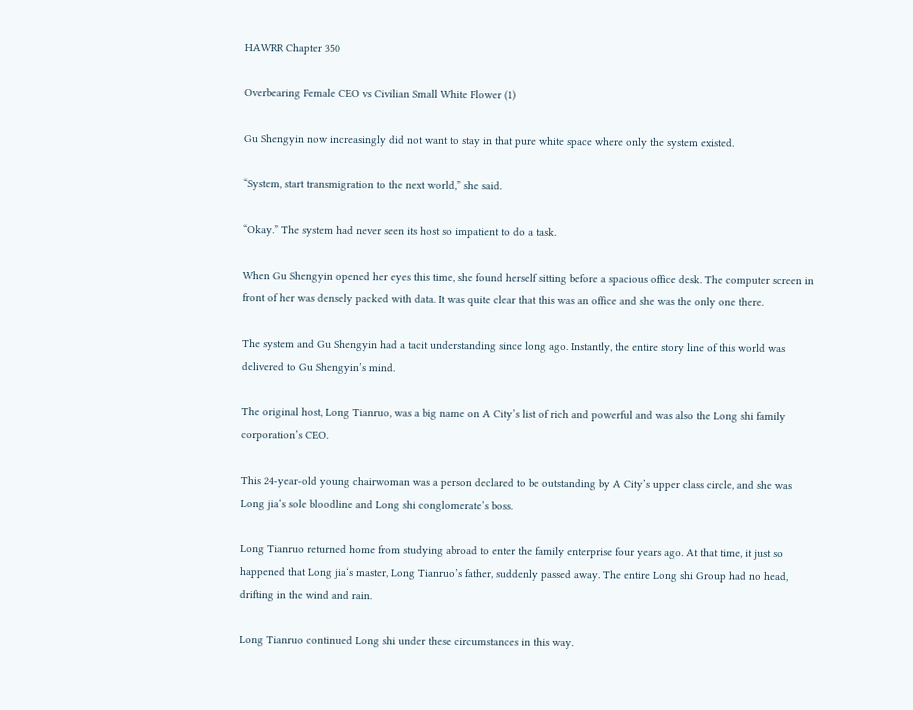HAWRR Chapter 350

Overbearing Female CEO vs Civilian Small White Flower (1)

Gu Shengyin now increasingly did not want to stay in that pure white space where only the system existed.

“System, start transmigration to the next world,” she said.

“Okay.” The system had never seen its host so impatient to do a task.

When Gu Shengyin opened her eyes this time, she found herself sitting before a spacious office desk. The computer screen in front of her was densely packed with data. It was quite clear that this was an office and she was the only one there.

The system and Gu Shengyin had a tacit understanding since long ago. Instantly, the entire story line of this world was delivered to Gu Shengyin’s mind.

The original host, Long Tianruo, was a big name on A City’s list of rich and powerful and was also the Long shi family corporation’s CEO.

This 24-year-old young chairwoman was a person declared to be outstanding by A City’s upper class circle, and she was Long jia‘s sole bloodline and Long shi conglomerate’s boss.

Long Tianruo returned home from studying abroad to enter the family enterprise four years ago. At that time, it just so happened that Long jia‘s master, Long Tianruo’s father, suddenly passed away. The entire Long shi Group had no head, drifting in the wind and rain.

Long Tianruo continued Long shi under these circumstances in this way.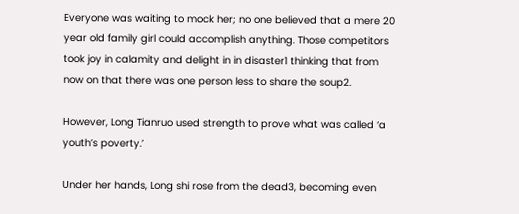Everyone was waiting to mock her; no one believed that a mere 20 year old family girl could accomplish anything. Those competitors took joy in calamity and delight in in disaster1 thinking that from now on that there was one person less to share the soup2.

However, Long Tianruo used strength to prove what was called ‘a youth’s poverty.’

Under her hands, Long shi rose from the dead3, becoming even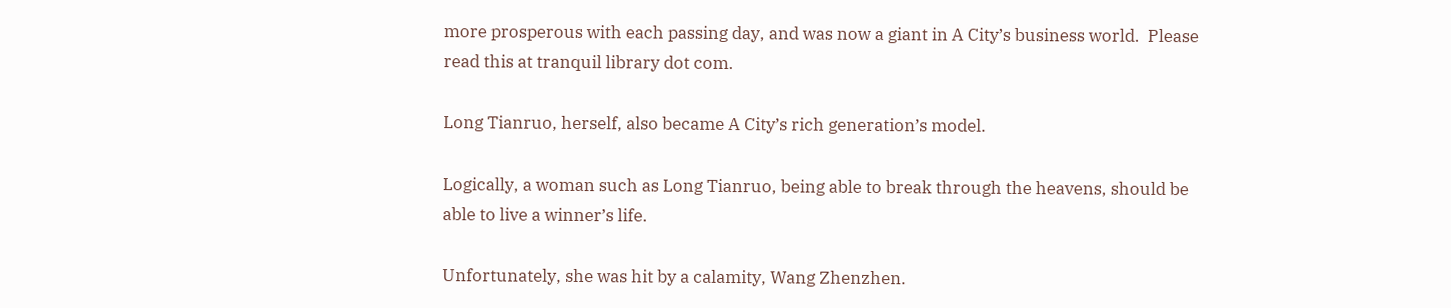more prosperous with each passing day, and was now a giant in A City’s business world.  Please read this at tranquil library dot com.

Long Tianruo, herself, also became A City’s rich generation’s model.

Logically, a woman such as Long Tianruo, being able to break through the heavens, should be able to live a winner’s life.

Unfortunately, she was hit by a calamity, Wang Zhenzhen.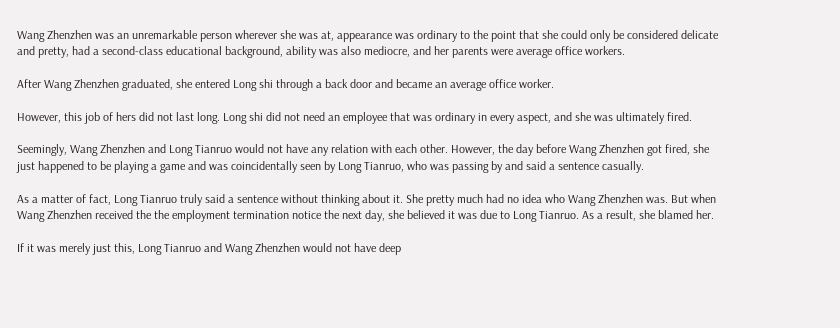Wang Zhenzhen was an unremarkable person wherever she was at, appearance was ordinary to the point that she could only be considered delicate and pretty, had a second-class educational background, ability was also mediocre, and her parents were average office workers.

After Wang Zhenzhen graduated, she entered Long shi through a back door and became an average office worker.

However, this job of hers did not last long. Long shi did not need an employee that was ordinary in every aspect, and she was ultimately fired.

Seemingly, Wang Zhenzhen and Long Tianruo would not have any relation with each other. However, the day before Wang Zhenzhen got fired, she just happened to be playing a game and was coincidentally seen by Long Tianruo, who was passing by and said a sentence casually.

As a matter of fact, Long Tianruo truly said a sentence without thinking about it. She pretty much had no idea who Wang Zhenzhen was. But when Wang Zhenzhen received the the employment termination notice the next day, she believed it was due to Long Tianruo. As a result, she blamed her.

If it was merely just this, Long Tianruo and Wang Zhenzhen would not have deep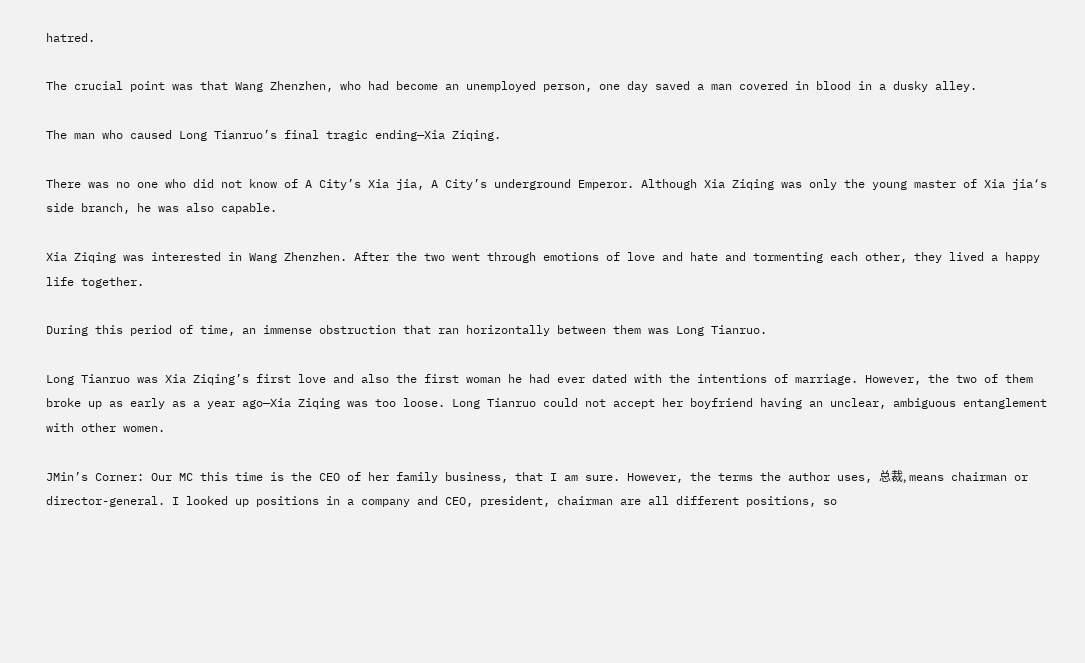hatred.

The crucial point was that Wang Zhenzhen, who had become an unemployed person, one day saved a man covered in blood in a dusky alley.

The man who caused Long Tianruo’s final tragic ending—Xia Ziqing.

There was no one who did not know of A City’s Xia jia, A City’s underground Emperor. Although Xia Ziqing was only the young master of Xia jia‘s side branch, he was also capable.

Xia Ziqing was interested in Wang Zhenzhen. After the two went through emotions of love and hate and tormenting each other, they lived a happy life together.

During this period of time, an immense obstruction that ran horizontally between them was Long Tianruo.

Long Tianruo was Xia Ziqing’s first love and also the first woman he had ever dated with the intentions of marriage. However, the two of them broke up as early as a year ago—Xia Ziqing was too loose. Long Tianruo could not accept her boyfriend having an unclear, ambiguous entanglement with other women.

JMin’s Corner: Our MC this time is the CEO of her family business, that I am sure. However, the terms the author uses, 总裁, means chairman or director-general. I looked up positions in a company and CEO, president, chairman are all different positions, so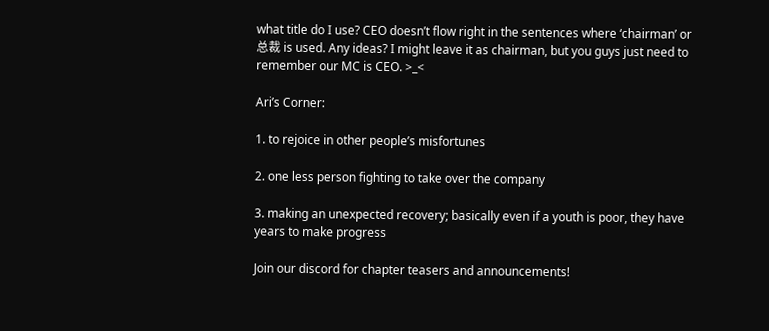what title do I use? CEO doesn’t flow right in the sentences where ‘chairman’ or 总裁 is used. Any ideas? I might leave it as chairman, but you guys just need to remember our MC is CEO. >_<

Ari’s Corner:

1. to rejoice in other people’s misfortunes

2. one less person fighting to take over the company

3. making an unexpected recovery; basically even if a youth is poor, they have years to make progress

Join our discord for chapter teasers and announcements!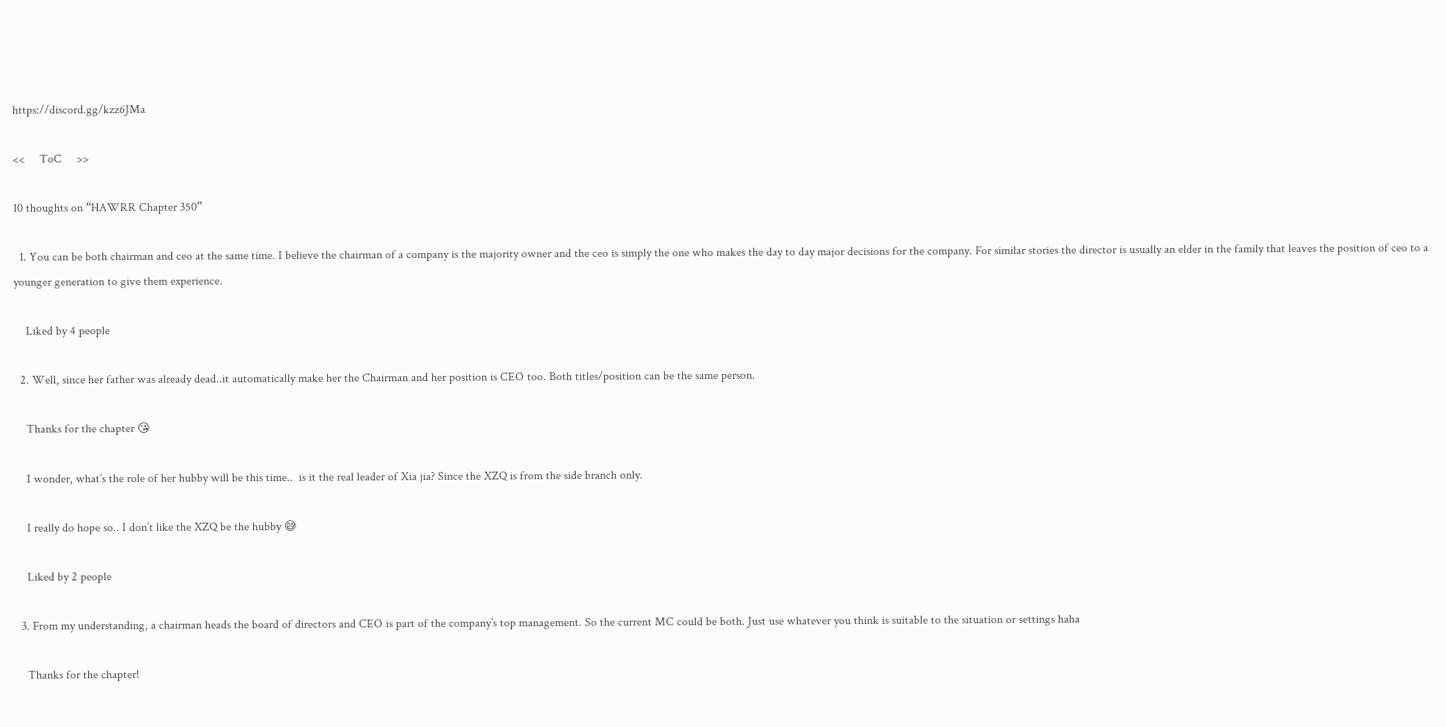https://discord.gg/kzz6JMa

<<     ToC     >>

10 thoughts on “HAWRR Chapter 350”

  1. You can be both chairman and ceo at the same time. I believe the chairman of a company is the majority owner and the ceo is simply the one who makes the day to day major decisions for the company. For similar stories the director is usually an elder in the family that leaves the position of ceo to a younger generation to give them experience.

    Liked by 4 people

  2. Well, since her father was already dead..it automatically make her the Chairman and her position is CEO too. Both titles/position can be the same person.

    Thanks for the chapter 😘

    I wonder, what’s the role of her hubby will be this time..  is it the real leader of Xia jia? Since the XZQ is from the side branch only.

    I really do hope so.. I don’t like the XZQ be the hubby 😅

    Liked by 2 people

  3. From my understanding, a chairman heads the board of directors and CEO is part of the company’s top management. So the current MC could be both. Just use whatever you think is suitable to the situation or settings haha

    Thanks for the chapter!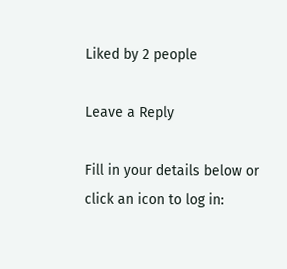Liked by 2 people

Leave a Reply

Fill in your details below or click an icon to log in: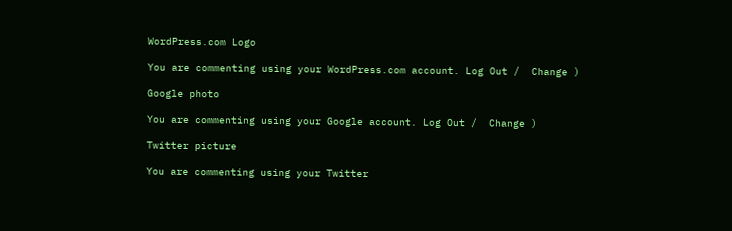WordPress.com Logo

You are commenting using your WordPress.com account. Log Out /  Change )

Google photo

You are commenting using your Google account. Log Out /  Change )

Twitter picture

You are commenting using your Twitter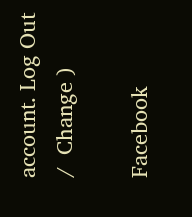account. Log Out /  Change )

Facebook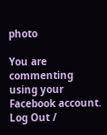photo

You are commenting using your Facebook account. Log Out /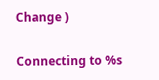Change )

Connecting to %s